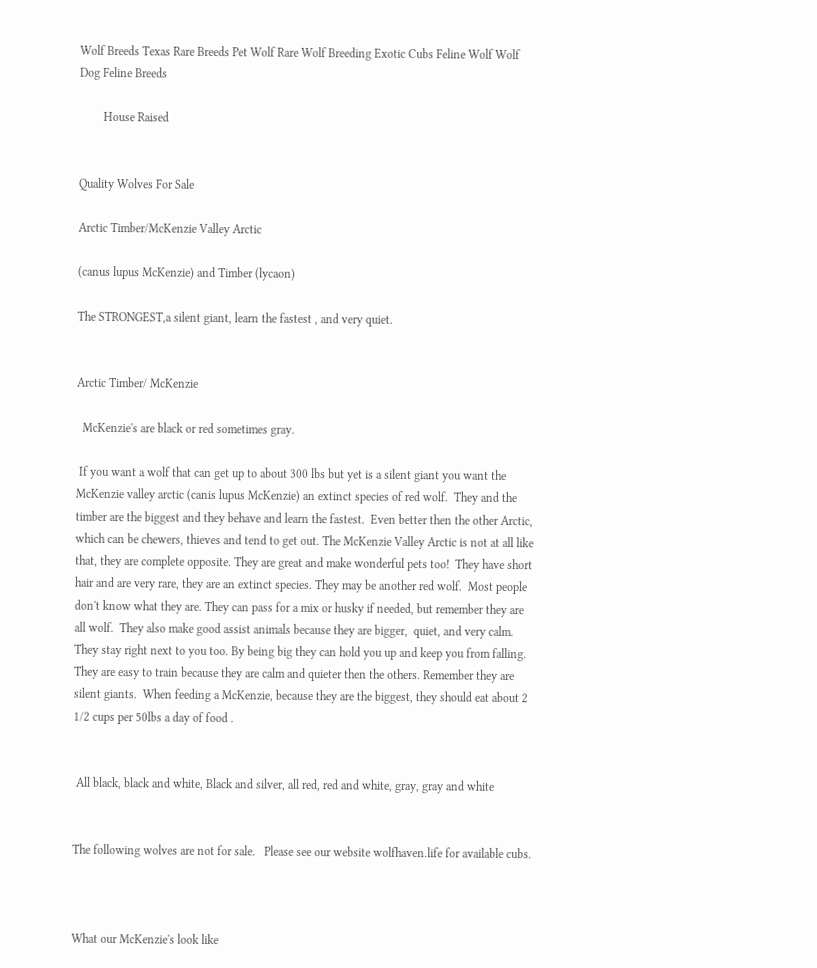Wolf Breeds Texas Rare Breeds Pet Wolf Rare Wolf Breeding Exotic Cubs Feline Wolf Wolf Dog Feline Breeds

        House Raised


Quality Wolves For Sale

Arctic Timber/McKenzie Valley Arctic

(canus lupus McKenzie) and Timber (lycaon)

The STRONGEST,a silent giant, learn the fastest , and very quiet.


Arctic Timber/ McKenzie

  McKenzie's are black or red sometimes gray.

 If you want a wolf that can get up to about 300 lbs but yet is a silent giant you want the McKenzie valley arctic (canis lupus McKenzie) an extinct species of red wolf.  They and the timber are the biggest and they behave and learn the fastest.  Even better then the other Arctic, which can be chewers, thieves and tend to get out. The McKenzie Valley Arctic is not at all like that, they are complete opposite. They are great and make wonderful pets too!  They have short hair and are very rare, they are an extinct species. They may be another red wolf.  Most people don't know what they are. They can pass for a mix or husky if needed, but remember they are all wolf.  They also make good assist animals because they are bigger,  quiet, and very calm. They stay right next to you too. By being big they can hold you up and keep you from falling.  They are easy to train because they are calm and quieter then the others. Remember they are silent giants.  When feeding a McKenzie, because they are the biggest, they should eat about 2 1/2 cups per 50lbs a day of food .


 All black, black and white, Black and silver, all red, red and white, gray, gray and white


The following wolves are not for sale.   Please see our website wolfhaven.life for available cubs.



What our McKenzie's look like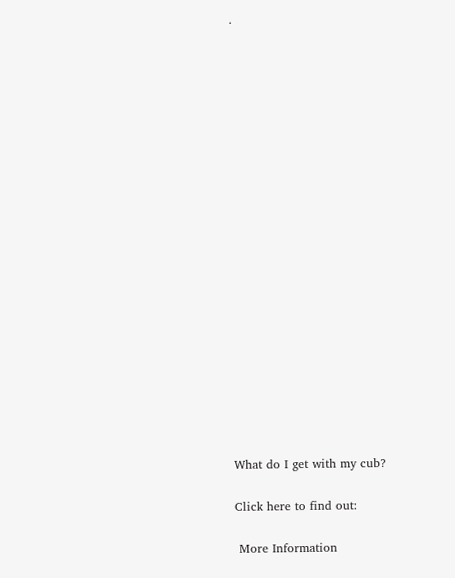.




















What do I get with my cub?

Click here to find out:

 More Information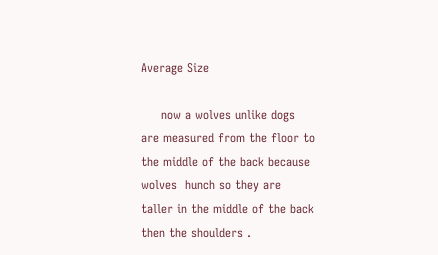Average Size

     now a wolves unlike dogs are measured from the floor to the middle of the back because  wolves  hunch so they are taller in the middle of the back  then the shoulders .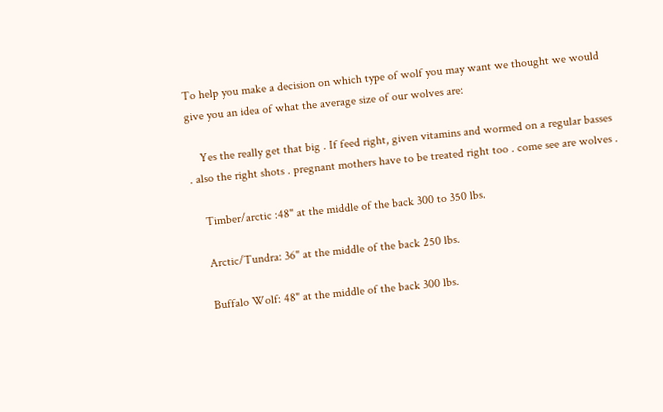To help you make a decision on which type of wolf you may want we thought we would give you an idea of what the average size of our wolves are:

    Yes the really get that big . If feed right, given vitamins and wormed on a regular basses . also the right shots . pregnant mothers have to be treated right too . come see are wolves .

    Timber/arctic :48" at the middle of the back 300 to 350 lbs.

    Arctic/Tundra: 36" at the middle of the back 250 lbs.

    Buffalo Wolf: 48" at the middle of the back 300 lbs.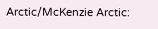Arctic/McKenzie Arctic: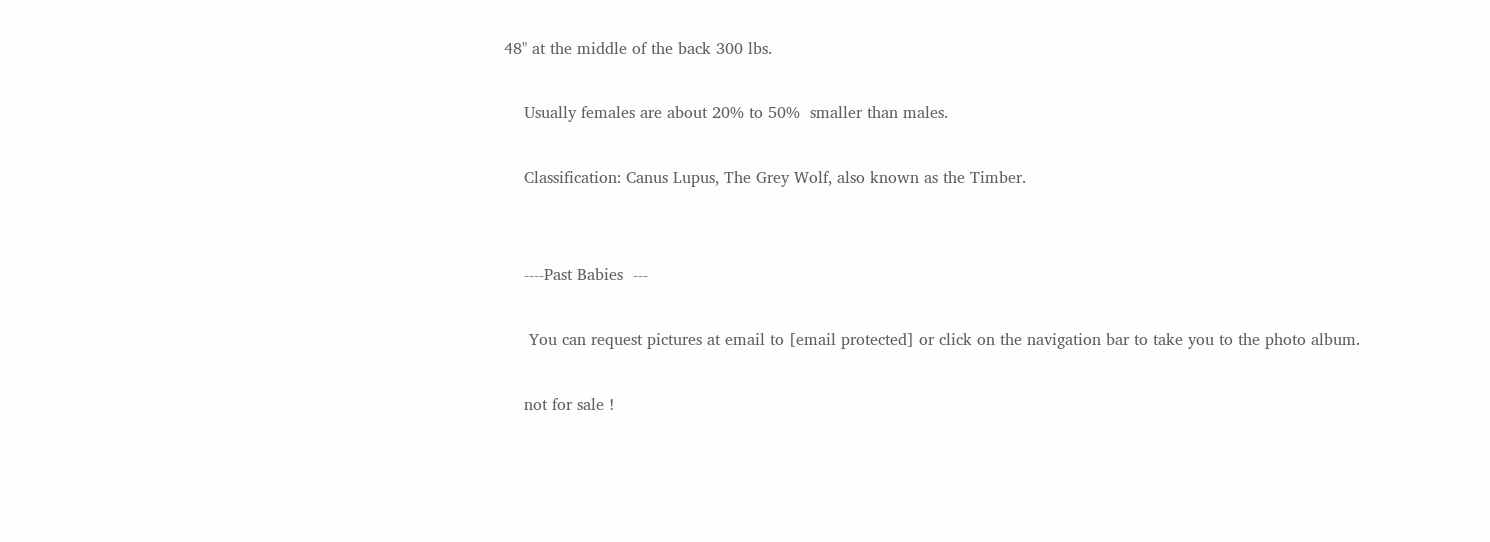48" at the middle of the back 300 lbs.

    Usually females are about 20% to 50%  smaller than males.

    Classification: Canus Lupus, The Grey Wolf, also known as the Timber.


    ----Past Babies  ---

     You can request pictures at email to [email protected] or click on the navigation bar to take you to the photo album.

    not for sale !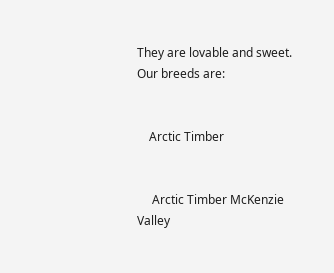They are lovable and sweet.  Our breeds are:


    Arctic Timber


     Arctic Timber McKenzie Valley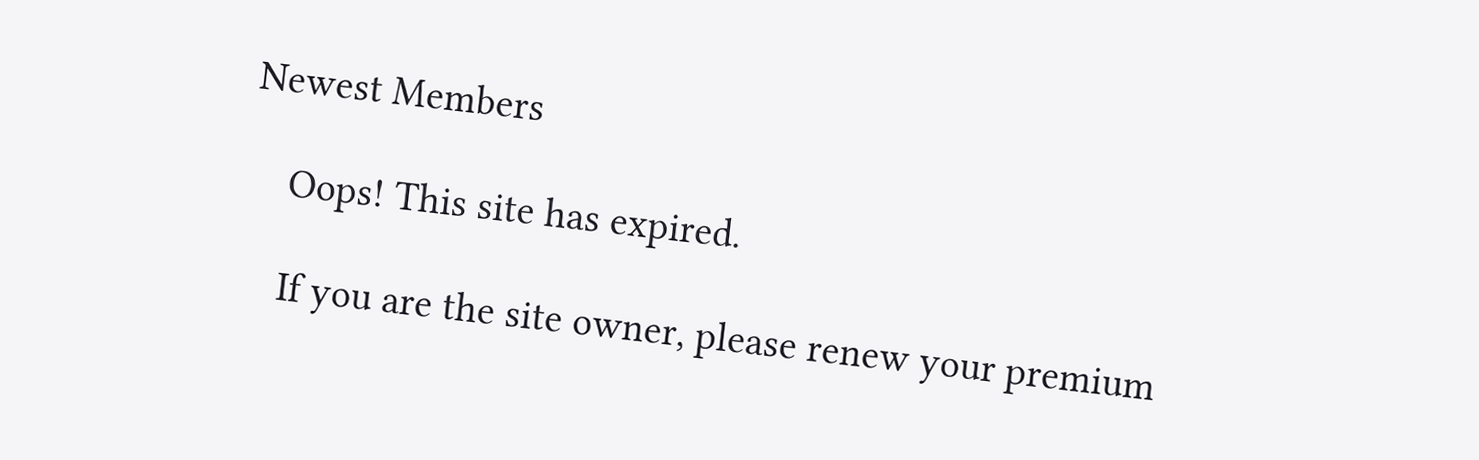Newest Members

    Oops! This site has expired.

    If you are the site owner, please renew your premium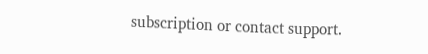subscription or contact support.